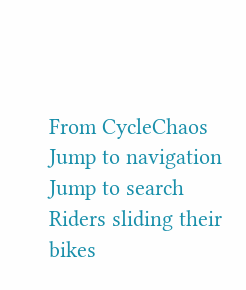From CycleChaos
Jump to navigation Jump to search
Riders sliding their bikes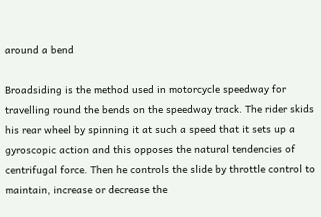around a bend

Broadsiding is the method used in motorcycle speedway for travelling round the bends on the speedway track. The rider skids his rear wheel by spinning it at such a speed that it sets up a gyroscopic action and this opposes the natural tendencies of centrifugal force. Then he controls the slide by throttle control to maintain, increase or decrease the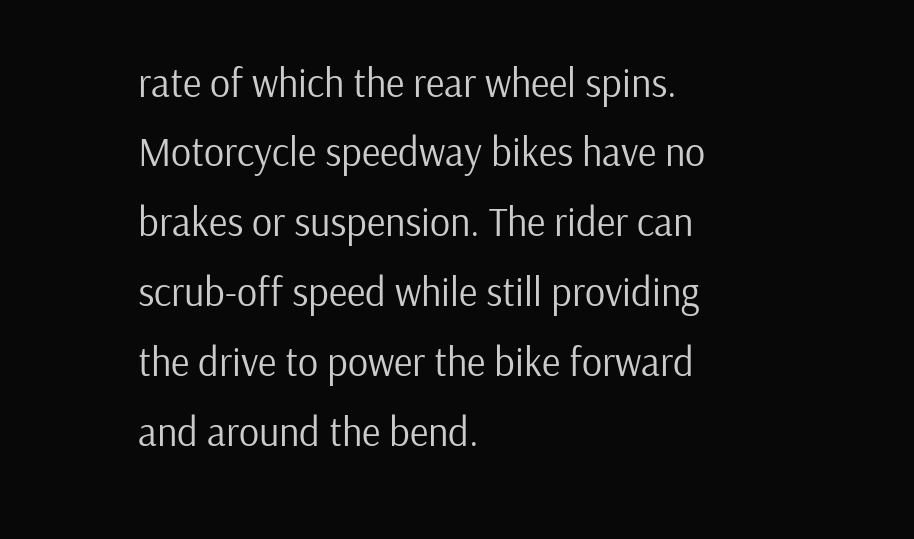rate of which the rear wheel spins. Motorcycle speedway bikes have no brakes or suspension. The rider can scrub-off speed while still providing the drive to power the bike forward and around the bend.